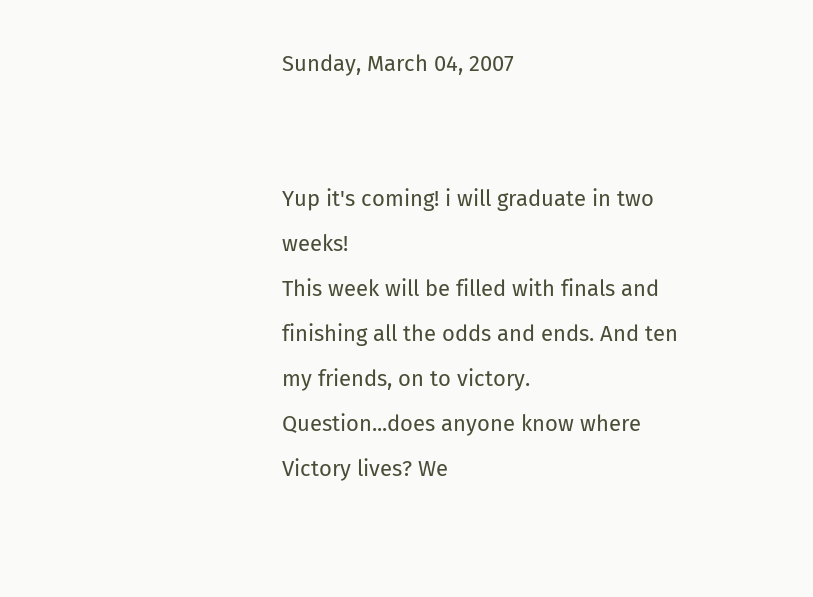Sunday, March 04, 2007


Yup it's coming! i will graduate in two weeks!
This week will be filled with finals and finishing all the odds and ends. And ten my friends, on to victory.
Question...does anyone know where Victory lives? We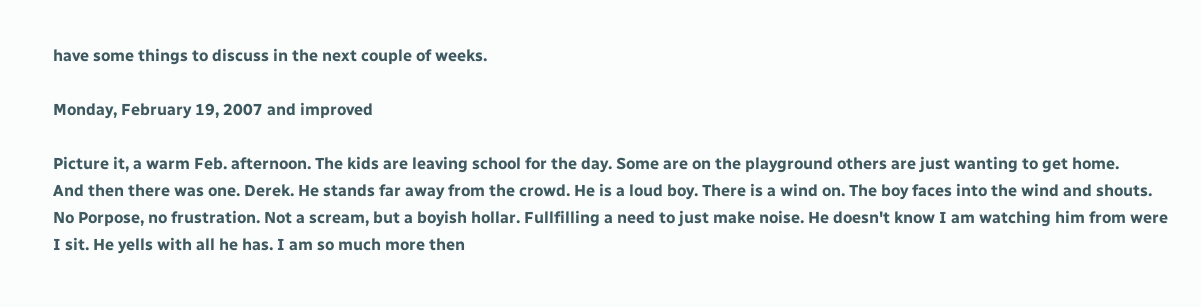have some things to discuss in the next couple of weeks.

Monday, February 19, 2007 and improved

Picture it, a warm Feb. afternoon. The kids are leaving school for the day. Some are on the playground others are just wanting to get home.
And then there was one. Derek. He stands far away from the crowd. He is a loud boy. There is a wind on. The boy faces into the wind and shouts. No Porpose, no frustration. Not a scream, but a boyish hollar. Fullfilling a need to just make noise. He doesn't know I am watching him from were I sit. He yells with all he has. I am so much more then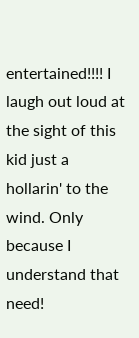entertained!!!! I laugh out loud at the sight of this kid just a hollarin' to the wind. Only because I understand that need!